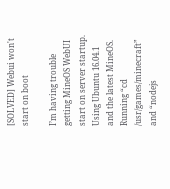[SOLVED] Webui won't start on boot

I’m having trouble getting MineOS WebUI start on server startup.
Using Ubuntu 16.04.1 and the latest MineOS.
Running “cd /usr/games/minecraft” and “nodejs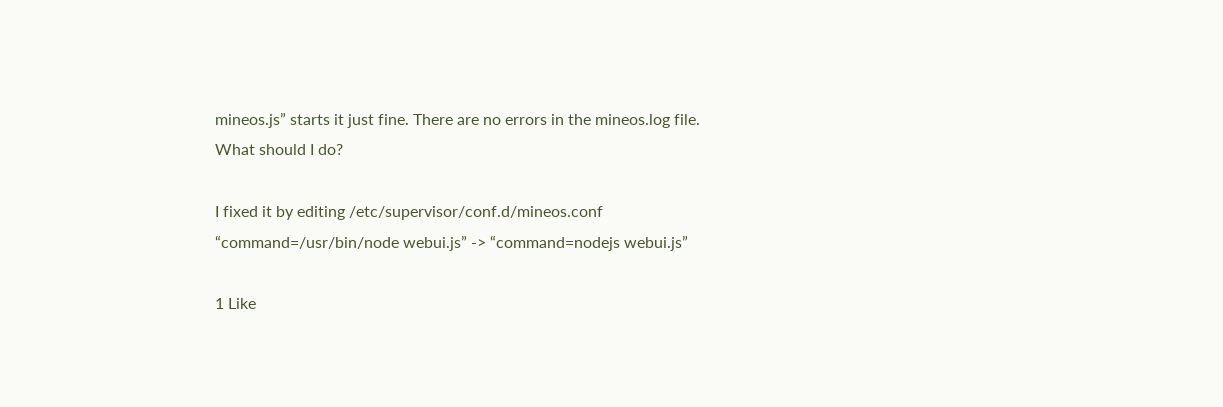mineos.js” starts it just fine. There are no errors in the mineos.log file.
What should I do?

I fixed it by editing /etc/supervisor/conf.d/mineos.conf
“command=/usr/bin/node webui.js” -> “command=nodejs webui.js”

1 Like